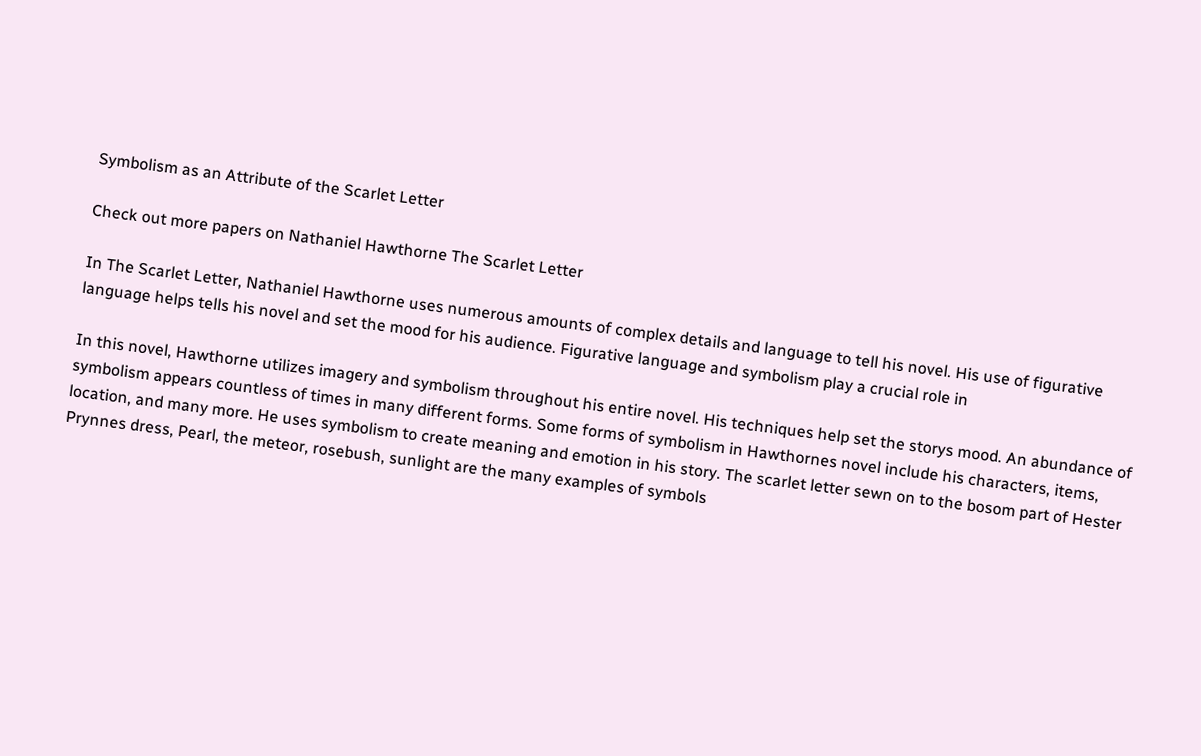Symbolism as an Attribute of the Scarlet Letter

Check out more papers on Nathaniel Hawthorne The Scarlet Letter

In The Scarlet Letter, Nathaniel Hawthorne uses numerous amounts of complex details and language to tell his novel. His use of figurative language helps tells his novel and set the mood for his audience. Figurative language and symbolism play a crucial role in

In this novel, Hawthorne utilizes imagery and symbolism throughout his entire novel. His techniques help set the storys mood. An abundance of symbolism appears countless of times in many different forms. Some forms of symbolism in Hawthornes novel include his characters, items, location, and many more. He uses symbolism to create meaning and emotion in his story. The scarlet letter sewn on to the bosom part of Hester Prynnes dress, Pearl, the meteor, rosebush, sunlight are the many examples of symbols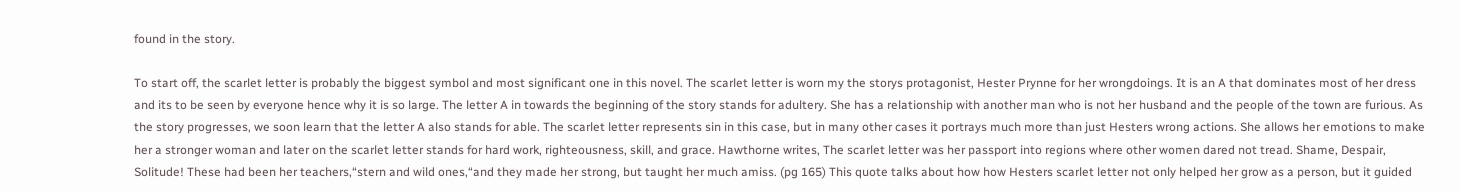found in the story.

To start off, the scarlet letter is probably the biggest symbol and most significant one in this novel. The scarlet letter is worn my the storys protagonist, Hester Prynne for her wrongdoings. It is an A that dominates most of her dress and its to be seen by everyone hence why it is so large. The letter A in towards the beginning of the story stands for adultery. She has a relationship with another man who is not her husband and the people of the town are furious. As the story progresses, we soon learn that the letter A also stands for able. The scarlet letter represents sin in this case, but in many other cases it portrays much more than just Hesters wrong actions. She allows her emotions to make her a stronger woman and later on the scarlet letter stands for hard work, righteousness, skill, and grace. Hawthorne writes, The scarlet letter was her passport into regions where other women dared not tread. Shame, Despair, Solitude! These had been her teachers,“stern and wild ones,“and they made her strong, but taught her much amiss. (pg 165) This quote talks about how how Hesters scarlet letter not only helped her grow as a person, but it guided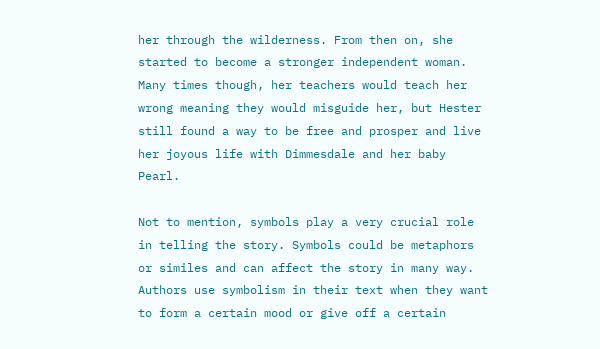her through the wilderness. From then on, she started to become a stronger independent woman. Many times though, her teachers would teach her wrong meaning they would misguide her, but Hester still found a way to be free and prosper and live her joyous life with Dimmesdale and her baby Pearl.

Not to mention, symbols play a very crucial role in telling the story. Symbols could be metaphors or similes and can affect the story in many way. Authors use symbolism in their text when they want to form a certain mood or give off a certain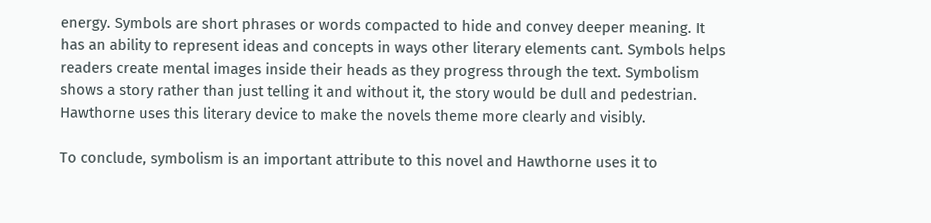energy. Symbols are short phrases or words compacted to hide and convey deeper meaning. It has an ability to represent ideas and concepts in ways other literary elements cant. Symbols helps readers create mental images inside their heads as they progress through the text. Symbolism shows a story rather than just telling it and without it, the story would be dull and pedestrian. Hawthorne uses this literary device to make the novels theme more clearly and visibly.

To conclude, symbolism is an important attribute to this novel and Hawthorne uses it to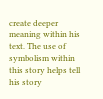create deeper meaning within his text. The use of symbolism within this story helps tell his story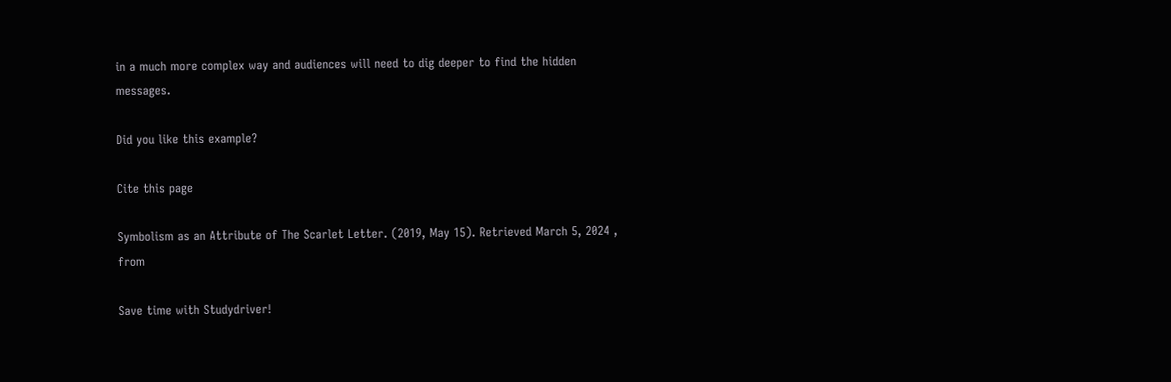in a much more complex way and audiences will need to dig deeper to find the hidden messages.

Did you like this example?

Cite this page

Symbolism as an Attribute of The Scarlet Letter. (2019, May 15). Retrieved March 5, 2024 , from

Save time with Studydriver!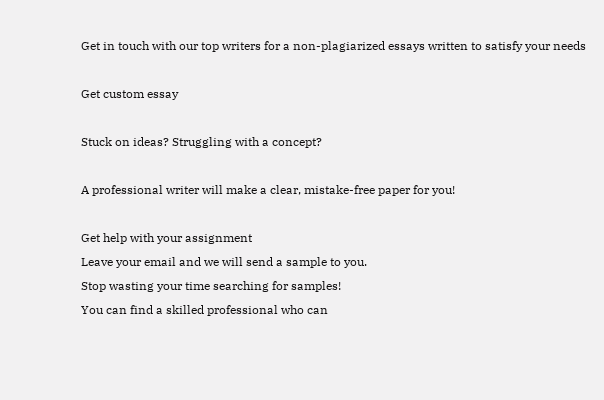Get in touch with our top writers for a non-plagiarized essays written to satisfy your needs

Get custom essay

Stuck on ideas? Struggling with a concept?

A professional writer will make a clear, mistake-free paper for you!

Get help with your assignment
Leave your email and we will send a sample to you.
Stop wasting your time searching for samples!
You can find a skilled professional who can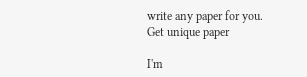write any paper for you.
Get unique paper

I'm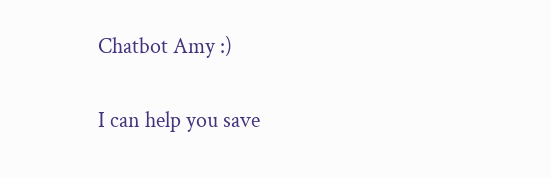Chatbot Amy :)

I can help you save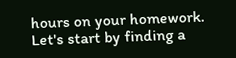hours on your homework. Let's start by finding a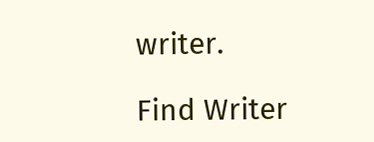writer.

Find Writer